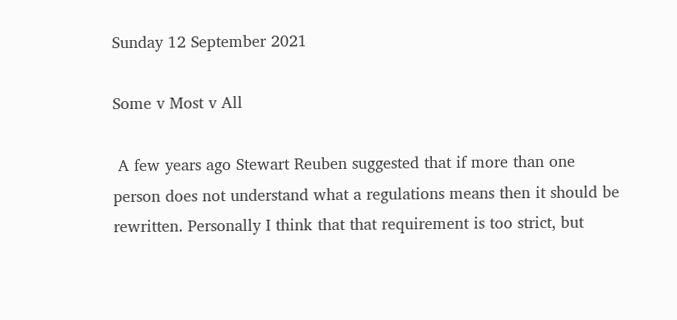Sunday 12 September 2021

Some v Most v All

 A few years ago Stewart Reuben suggested that if more than one person does not understand what a regulations means then it should be rewritten. Personally I think that that requirement is too strict, but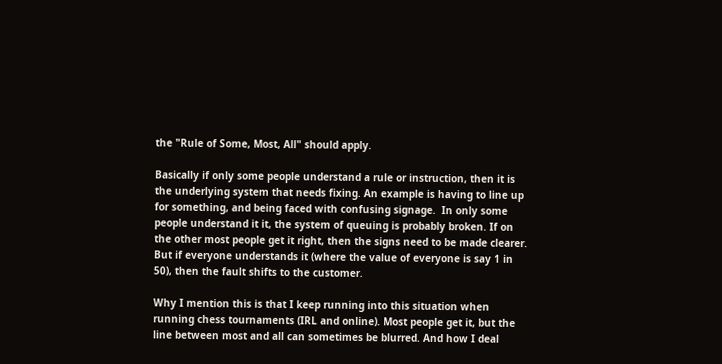the "Rule of Some, Most, All" should apply.

Basically if only some people understand a rule or instruction, then it is the underlying system that needs fixing. An example is having to line up for something, and being faced with confusing signage.  In only some people understand it it, the system of queuing is probably broken. If on the other most people get it right, then the signs need to be made clearer. But if everyone understands it (where the value of everyone is say 1 in 50), then the fault shifts to the customer.

Why I mention this is that I keep running into this situation when running chess tournaments (IRL and online). Most people get it, but the line between most and all can sometimes be blurred. And how I deal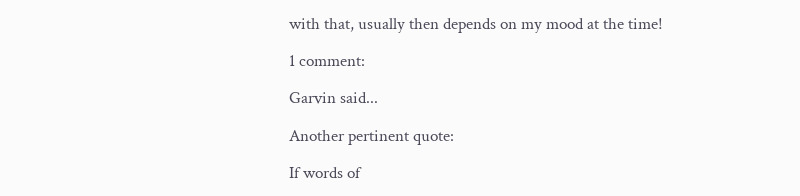with that, usually then depends on my mood at the time!

1 comment:

Garvin said...

Another pertinent quote:

If words of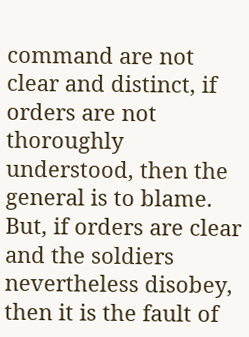command are not clear and distinct, if orders are not thoroughly understood, then the general is to blame. But, if orders are clear and the soldiers nevertheless disobey, then it is the fault of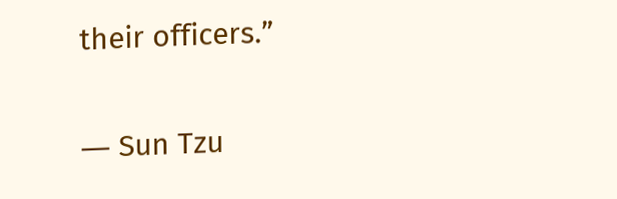their officers.”

― Sun Tzu